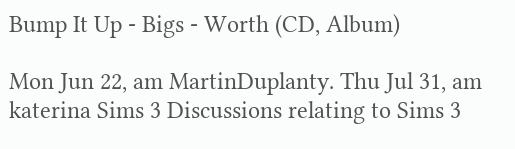Bump It Up - Bigs - Worth (CD, Album)

Mon Jun 22, am MartinDuplanty. Thu Jul 31, am katerina Sims 3 Discussions relating to Sims 3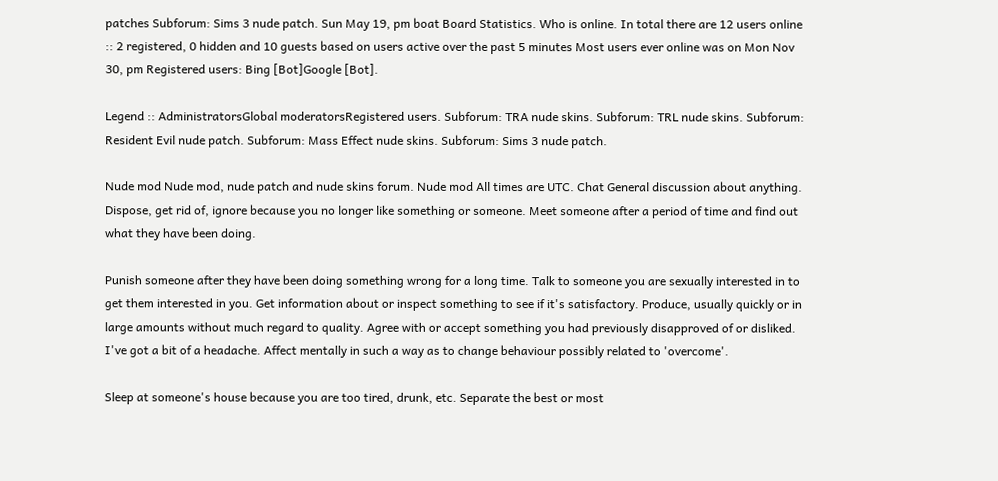patches Subforum: Sims 3 nude patch. Sun May 19, pm boat Board Statistics. Who is online. In total there are 12 users online :: 2 registered, 0 hidden and 10 guests based on users active over the past 5 minutes Most users ever online was on Mon Nov 30, pm Registered users: Bing [Bot]Google [Bot].

Legend :: AdministratorsGlobal moderatorsRegistered users. Subforum: TRA nude skins. Subforum: TRL nude skins. Subforum: Resident Evil nude patch. Subforum: Mass Effect nude skins. Subforum: Sims 3 nude patch.

Nude mod Nude mod, nude patch and nude skins forum. Nude mod All times are UTC. Chat General discussion about anything. Dispose, get rid of, ignore because you no longer like something or someone. Meet someone after a period of time and find out what they have been doing.

Punish someone after they have been doing something wrong for a long time. Talk to someone you are sexually interested in to get them interested in you. Get information about or inspect something to see if it's satisfactory. Produce, usually quickly or in large amounts without much regard to quality. Agree with or accept something you had previously disapproved of or disliked. I've got a bit of a headache. Affect mentally in such a way as to change behaviour possibly related to 'overcome'.

Sleep at someone's house because you are too tired, drunk, etc. Separate the best or most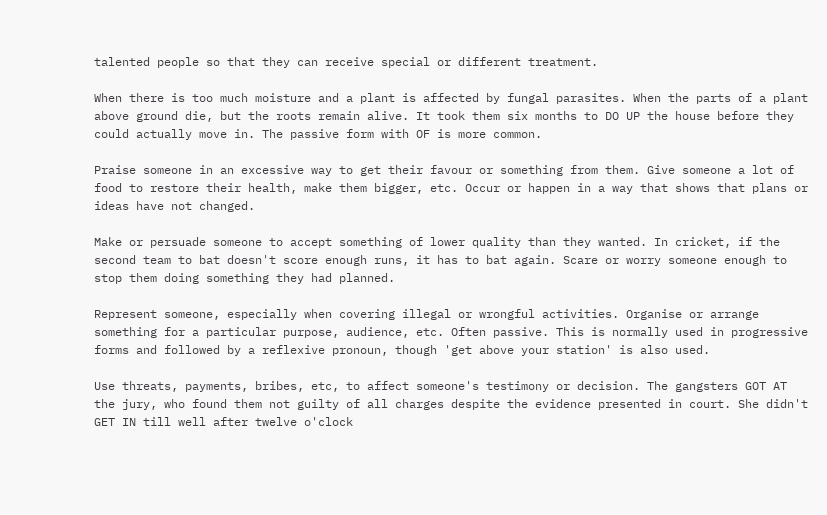talented people so that they can receive special or different treatment.

When there is too much moisture and a plant is affected by fungal parasites. When the parts of a plant above ground die, but the roots remain alive. It took them six months to DO UP the house before they could actually move in. The passive form with OF is more common.

Praise someone in an excessive way to get their favour or something from them. Give someone a lot of food to restore their health, make them bigger, etc. Occur or happen in a way that shows that plans or ideas have not changed.

Make or persuade someone to accept something of lower quality than they wanted. In cricket, if the second team to bat doesn't score enough runs, it has to bat again. Scare or worry someone enough to stop them doing something they had planned.

Represent someone, especially when covering illegal or wrongful activities. Organise or arrange something for a particular purpose, audience, etc. Often passive. This is normally used in progressive forms and followed by a reflexive pronoun, though 'get above your station' is also used.

Use threats, payments, bribes, etc, to affect someone's testimony or decision. The gangsters GOT AT the jury, who found them not guilty of all charges despite the evidence presented in court. She didn't GET IN till well after twelve o'clock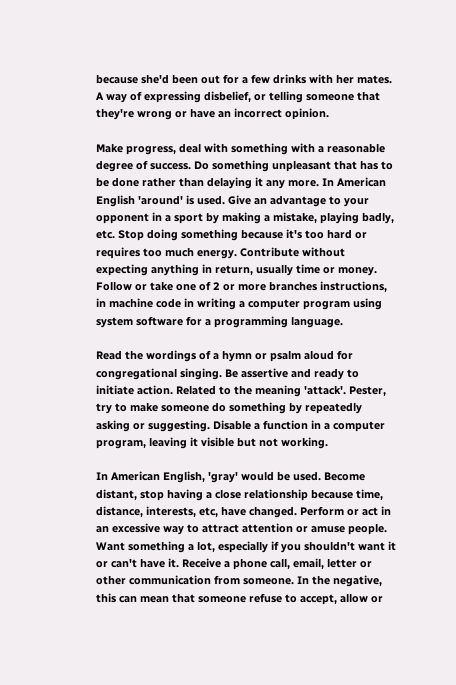because she'd been out for a few drinks with her mates. A way of expressing disbelief, or telling someone that they're wrong or have an incorrect opinion.

Make progress, deal with something with a reasonable degree of success. Do something unpleasant that has to be done rather than delaying it any more. In American English 'around' is used. Give an advantage to your opponent in a sport by making a mistake, playing badly, etc. Stop doing something because it's too hard or requires too much energy. Contribute without expecting anything in return, usually time or money. Follow or take one of 2 or more branches instructions, in machine code in writing a computer program using system software for a programming language.

Read the wordings of a hymn or psalm aloud for congregational singing. Be assertive and ready to initiate action. Related to the meaning 'attack'. Pester, try to make someone do something by repeatedly asking or suggesting. Disable a function in a computer program, leaving it visible but not working.

In American English, 'gray' would be used. Become distant, stop having a close relationship because time, distance, interests, etc, have changed. Perform or act in an excessive way to attract attention or amuse people. Want something a lot, especially if you shouldn't want it or can't have it. Receive a phone call, email, letter or other communication from someone. In the negative, this can mean that someone refuse to accept, allow or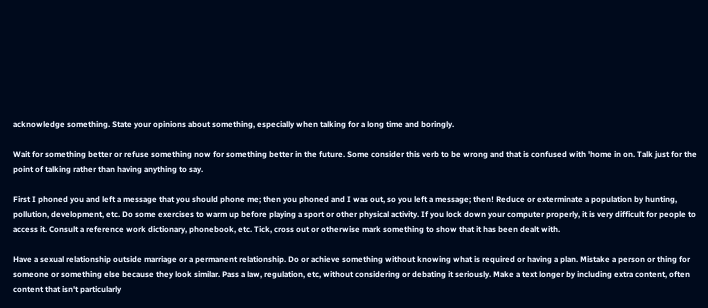acknowledge something. State your opinions about something, especially when talking for a long time and boringly.

Wait for something better or refuse something now for something better in the future. Some consider this verb to be wrong and that is confused with 'home in on. Talk just for the point of talking rather than having anything to say.

First I phoned you and left a message that you should phone me; then you phoned and I was out, so you left a message; then! Reduce or exterminate a population by hunting, pollution, development, etc. Do some exercises to warm up before playing a sport or other physical activity. If you lock down your computer properly, it is very difficult for people to access it. Consult a reference work dictionary, phonebook, etc. Tick, cross out or otherwise mark something to show that it has been dealt with.

Have a sexual relationship outside marriage or a permanent relationship. Do or achieve something without knowing what is required or having a plan. Mistake a person or thing for someone or something else because they look similar. Pass a law, regulation, etc, without considering or debating it seriously. Make a text longer by including extra content, often content that isn't particularly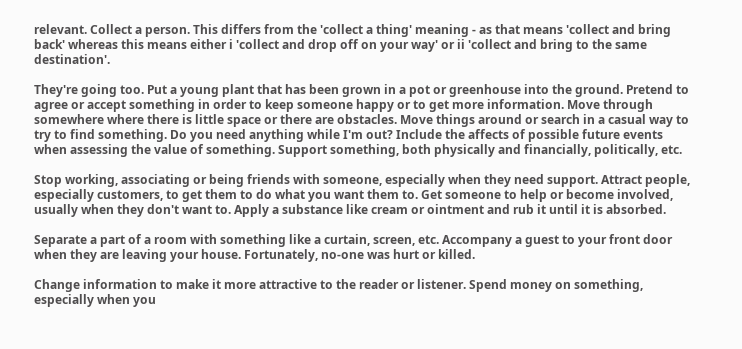relevant. Collect a person. This differs from the 'collect a thing' meaning - as that means 'collect and bring back' whereas this means either i 'collect and drop off on your way' or ii 'collect and bring to the same destination'.

They're going too. Put a young plant that has been grown in a pot or greenhouse into the ground. Pretend to agree or accept something in order to keep someone happy or to get more information. Move through somewhere where there is little space or there are obstacles. Move things around or search in a casual way to try to find something. Do you need anything while I'm out? Include the affects of possible future events when assessing the value of something. Support something, both physically and financially, politically, etc.

Stop working, associating or being friends with someone, especially when they need support. Attract people, especially customers, to get them to do what you want them to. Get someone to help or become involved, usually when they don't want to. Apply a substance like cream or ointment and rub it until it is absorbed.

Separate a part of a room with something like a curtain, screen, etc. Accompany a guest to your front door when they are leaving your house. Fortunately, no-one was hurt or killed.

Change information to make it more attractive to the reader or listener. Spend money on something, especially when you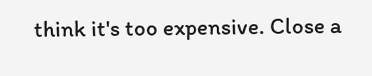think it's too expensive. Close a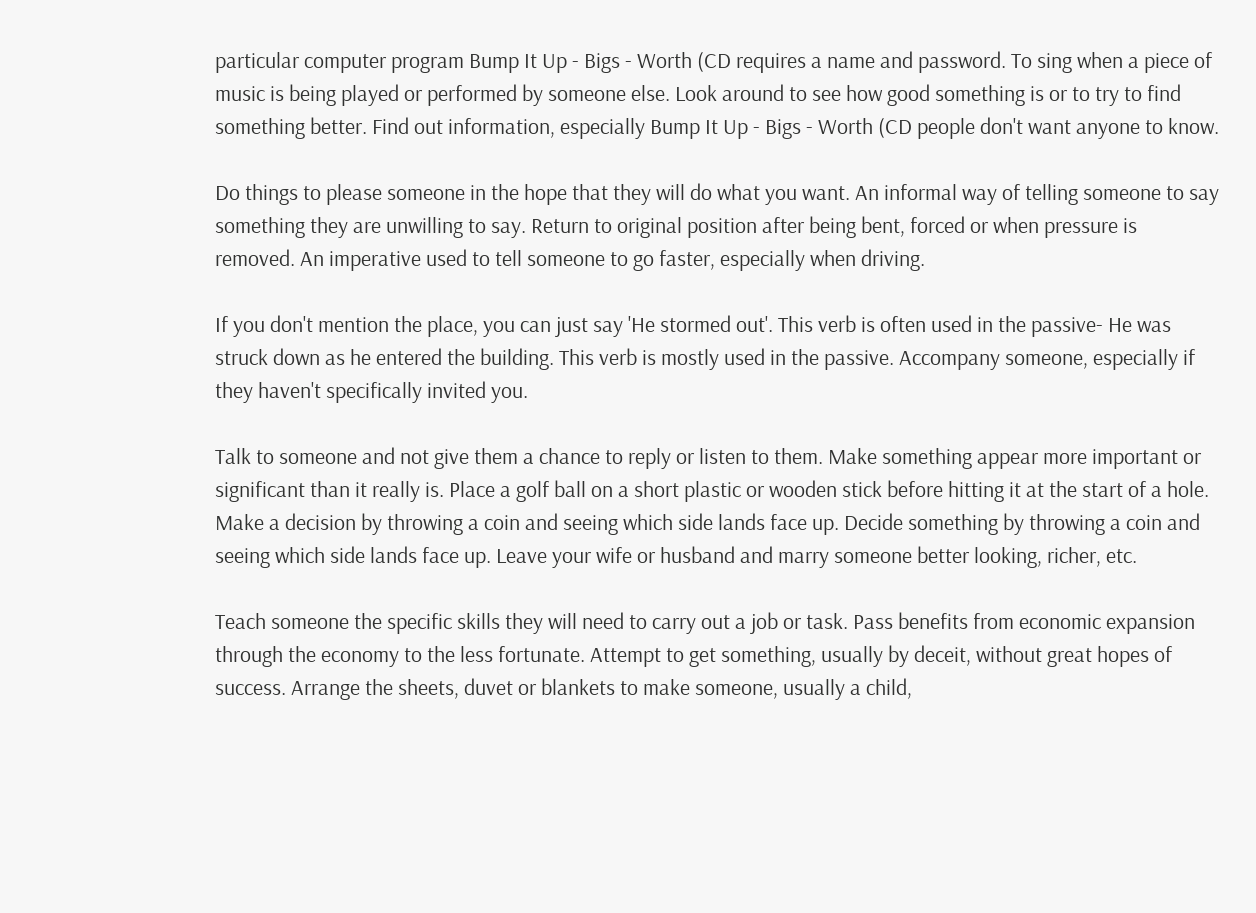particular computer program Bump It Up - Bigs - Worth (CD requires a name and password. To sing when a piece of music is being played or performed by someone else. Look around to see how good something is or to try to find something better. Find out information, especially Bump It Up - Bigs - Worth (CD people don't want anyone to know.

Do things to please someone in the hope that they will do what you want. An informal way of telling someone to say something they are unwilling to say. Return to original position after being bent, forced or when pressure is removed. An imperative used to tell someone to go faster, especially when driving.

If you don't mention the place, you can just say 'He stormed out'. This verb is often used in the passive- He was struck down as he entered the building. This verb is mostly used in the passive. Accompany someone, especially if they haven't specifically invited you.

Talk to someone and not give them a chance to reply or listen to them. Make something appear more important or significant than it really is. Place a golf ball on a short plastic or wooden stick before hitting it at the start of a hole. Make a decision by throwing a coin and seeing which side lands face up. Decide something by throwing a coin and seeing which side lands face up. Leave your wife or husband and marry someone better looking, richer, etc.

Teach someone the specific skills they will need to carry out a job or task. Pass benefits from economic expansion through the economy to the less fortunate. Attempt to get something, usually by deceit, without great hopes of success. Arrange the sheets, duvet or blankets to make someone, usually a child,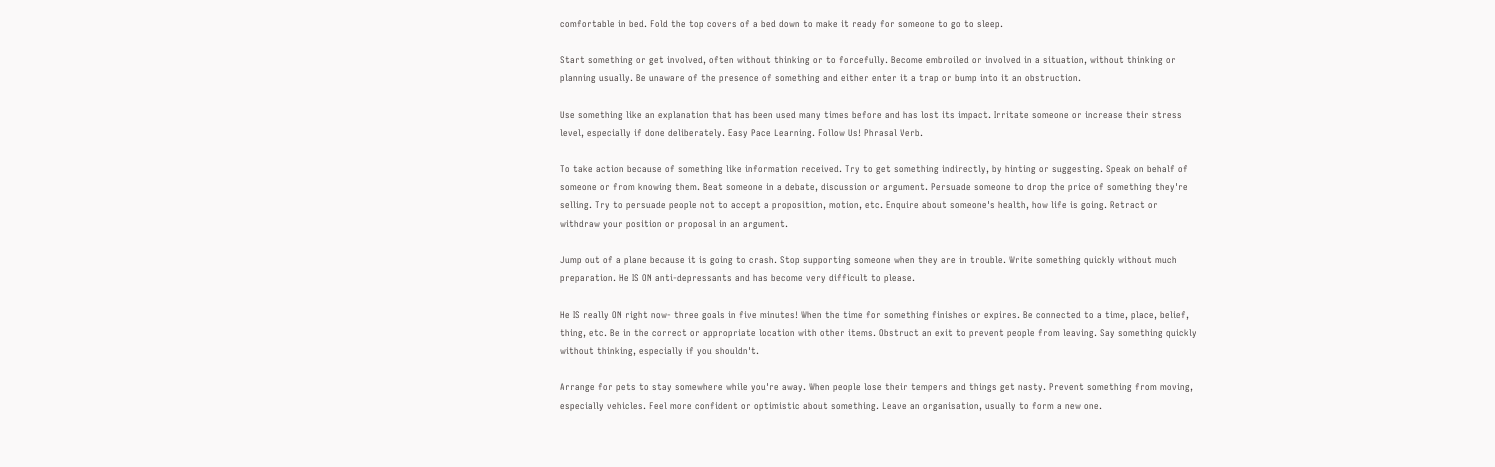comfortable in bed. Fold the top covers of a bed down to make it ready for someone to go to sleep.

Start something or get involved, often without thinking or to forcefully. Become embroiled or involved in a situation, without thinking or planning usually. Be unaware of the presence of something and either enter it a trap or bump into it an obstruction.

Use something like an explanation that has been used many times before and has lost its impact. Irritate someone or increase their stress level, especially if done deliberately. Easy Pace Learning. Follow Us! Phrasal Verb.

To take action because of something like information received. Try to get something indirectly, by hinting or suggesting. Speak on behalf of someone or from knowing them. Beat someone in a debate, discussion or argument. Persuade someone to drop the price of something they're selling. Try to persuade people not to accept a proposition, motion, etc. Enquire about someone's health, how life is going. Retract or withdraw your position or proposal in an argument.

Jump out of a plane because it is going to crash. Stop supporting someone when they are in trouble. Write something quickly without much preparation. He IS ON anti-depressants and has become very difficult to please.

He IS really ON right now- three goals in five minutes! When the time for something finishes or expires. Be connected to a time, place, belief, thing, etc. Be in the correct or appropriate location with other items. Obstruct an exit to prevent people from leaving. Say something quickly without thinking, especially if you shouldn't.

Arrange for pets to stay somewhere while you're away. When people lose their tempers and things get nasty. Prevent something from moving, especially vehicles. Feel more confident or optimistic about something. Leave an organisation, usually to form a new one.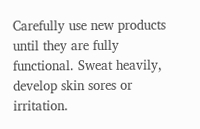Carefully use new products until they are fully functional. Sweat heavily, develop skin sores or irritation.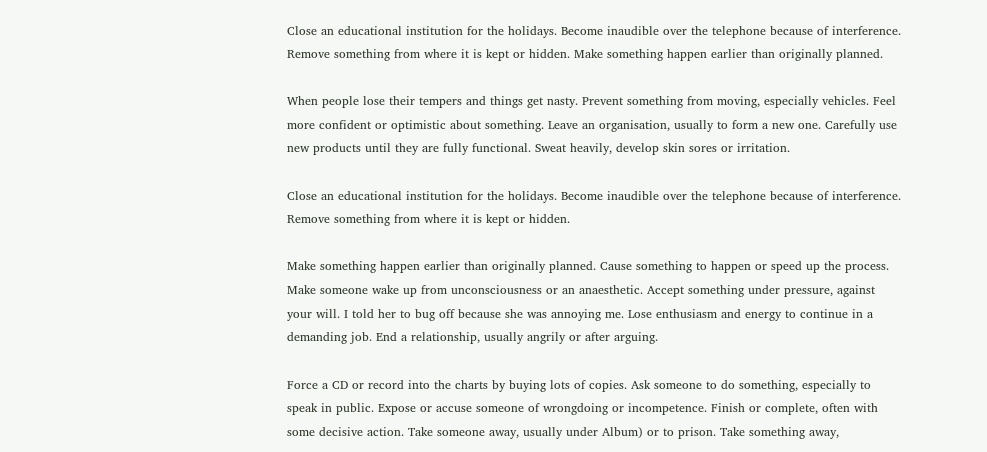Close an educational institution for the holidays. Become inaudible over the telephone because of interference. Remove something from where it is kept or hidden. Make something happen earlier than originally planned.

When people lose their tempers and things get nasty. Prevent something from moving, especially vehicles. Feel more confident or optimistic about something. Leave an organisation, usually to form a new one. Carefully use new products until they are fully functional. Sweat heavily, develop skin sores or irritation.

Close an educational institution for the holidays. Become inaudible over the telephone because of interference. Remove something from where it is kept or hidden.

Make something happen earlier than originally planned. Cause something to happen or speed up the process. Make someone wake up from unconsciousness or an anaesthetic. Accept something under pressure, against your will. I told her to bug off because she was annoying me. Lose enthusiasm and energy to continue in a demanding job. End a relationship, usually angrily or after arguing.

Force a CD or record into the charts by buying lots of copies. Ask someone to do something, especially to speak in public. Expose or accuse someone of wrongdoing or incompetence. Finish or complete, often with some decisive action. Take someone away, usually under Album) or to prison. Take something away,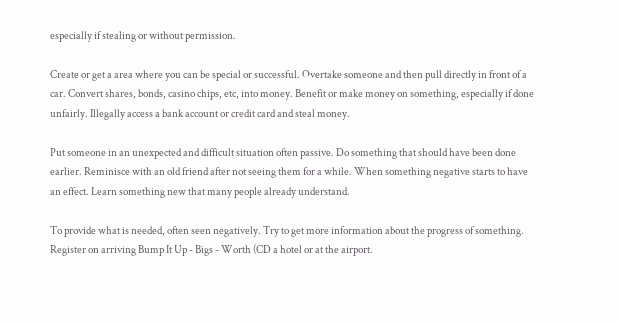especially if stealing or without permission.

Create or get a area where you can be special or successful. Overtake someone and then pull directly in front of a car. Convert shares, bonds, casino chips, etc, into money. Benefit or make money on something, especially if done unfairly. Illegally access a bank account or credit card and steal money.

Put someone in an unexpected and difficult situation often passive. Do something that should have been done earlier. Reminisce with an old friend after not seeing them for a while. When something negative starts to have an effect. Learn something new that many people already understand.

To provide what is needed, often seen negatively. Try to get more information about the progress of something. Register on arriving Bump It Up - Bigs - Worth (CD a hotel or at the airport.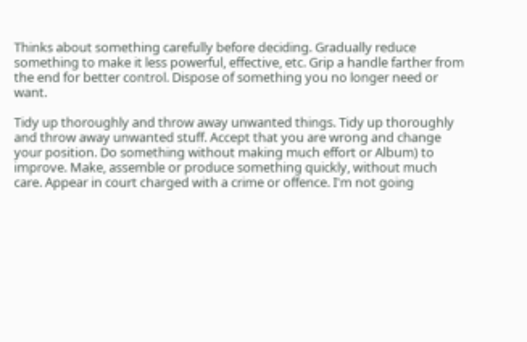Thinks about something carefully before deciding. Gradually reduce something to make it less powerful, effective, etc. Grip a handle farther from the end for better control. Dispose of something you no longer need or want.

Tidy up thoroughly and throw away unwanted things. Tidy up thoroughly and throw away unwanted stuff. Accept that you are wrong and change your position. Do something without making much effort or Album) to improve. Make, assemble or produce something quickly, without much care. Appear in court charged with a crime or offence. I'm not going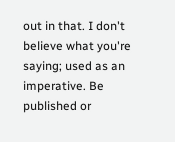out in that. I don't believe what you're saying; used as an imperative. Be published or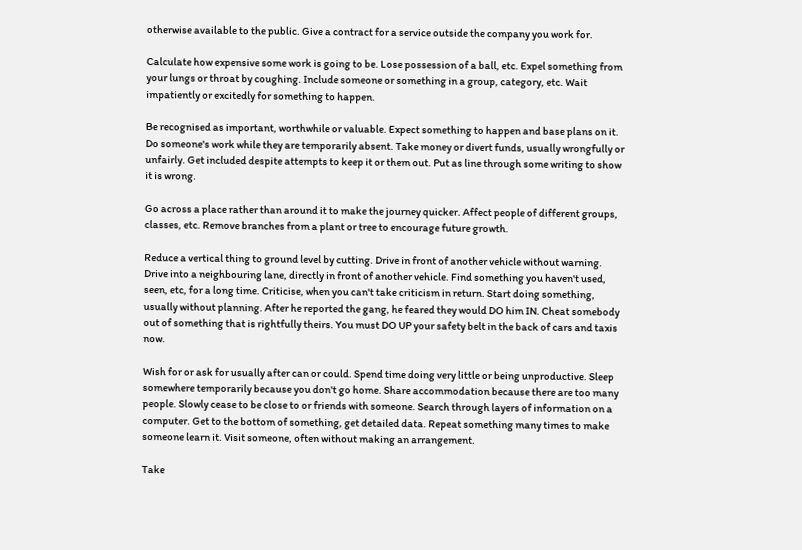otherwise available to the public. Give a contract for a service outside the company you work for.

Calculate how expensive some work is going to be. Lose possession of a ball, etc. Expel something from your lungs or throat by coughing. Include someone or something in a group, category, etc. Wait impatiently or excitedly for something to happen.

Be recognised as important, worthwhile or valuable. Expect something to happen and base plans on it. Do someone's work while they are temporarily absent. Take money or divert funds, usually wrongfully or unfairly. Get included despite attempts to keep it or them out. Put as line through some writing to show it is wrong.

Go across a place rather than around it to make the journey quicker. Affect people of different groups, classes, etc. Remove branches from a plant or tree to encourage future growth.

Reduce a vertical thing to ground level by cutting. Drive in front of another vehicle without warning. Drive into a neighbouring lane, directly in front of another vehicle. Find something you haven't used, seen, etc, for a long time. Criticise, when you can't take criticism in return. Start doing something, usually without planning. After he reported the gang, he feared they would DO him IN. Cheat somebody out of something that is rightfully theirs. You must DO UP your safety belt in the back of cars and taxis now.

Wish for or ask for usually after can or could. Spend time doing very little or being unproductive. Sleep somewhere temporarily because you don't go home. Share accommodation because there are too many people. Slowly cease to be close to or friends with someone. Search through layers of information on a computer. Get to the bottom of something, get detailed data. Repeat something many times to make someone learn it. Visit someone, often without making an arrangement.

Take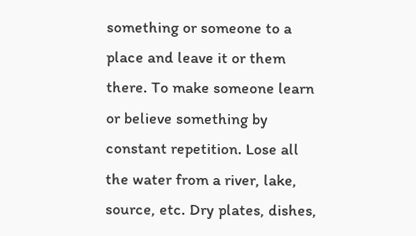something or someone to a place and leave it or them there. To make someone learn or believe something by constant repetition. Lose all the water from a river, lake, source, etc. Dry plates, dishes,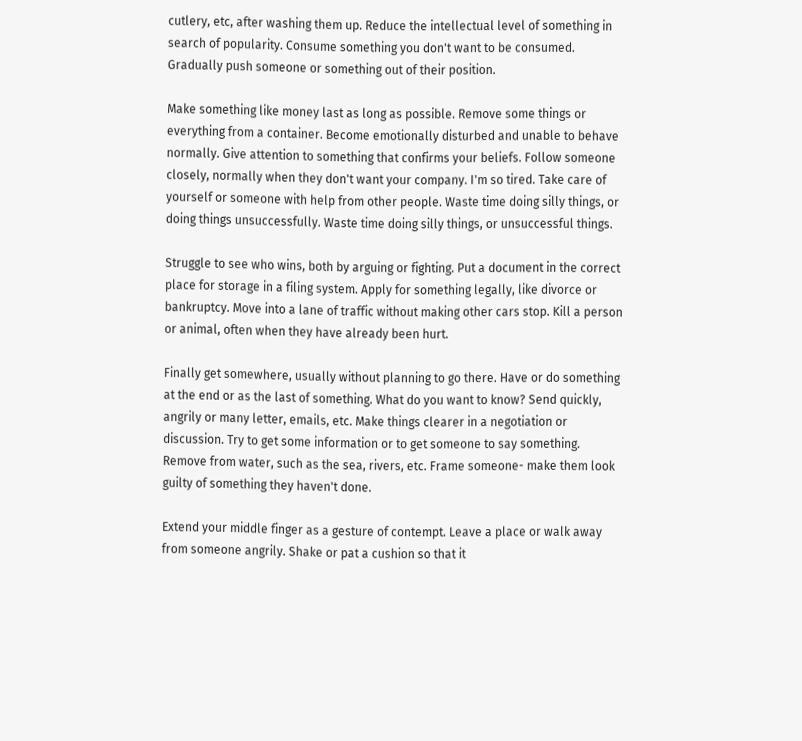cutlery, etc, after washing them up. Reduce the intellectual level of something in search of popularity. Consume something you don't want to be consumed. Gradually push someone or something out of their position.

Make something like money last as long as possible. Remove some things or everything from a container. Become emotionally disturbed and unable to behave normally. Give attention to something that confirms your beliefs. Follow someone closely, normally when they don't want your company. I'm so tired. Take care of yourself or someone with help from other people. Waste time doing silly things, or doing things unsuccessfully. Waste time doing silly things, or unsuccessful things.

Struggle to see who wins, both by arguing or fighting. Put a document in the correct place for storage in a filing system. Apply for something legally, like divorce or bankruptcy. Move into a lane of traffic without making other cars stop. Kill a person or animal, often when they have already been hurt.

Finally get somewhere, usually without planning to go there. Have or do something at the end or as the last of something. What do you want to know? Send quickly, angrily or many letter, emails, etc. Make things clearer in a negotiation or discussion. Try to get some information or to get someone to say something. Remove from water, such as the sea, rivers, etc. Frame someone- make them look guilty of something they haven't done.

Extend your middle finger as a gesture of contempt. Leave a place or walk away from someone angrily. Shake or pat a cushion so that it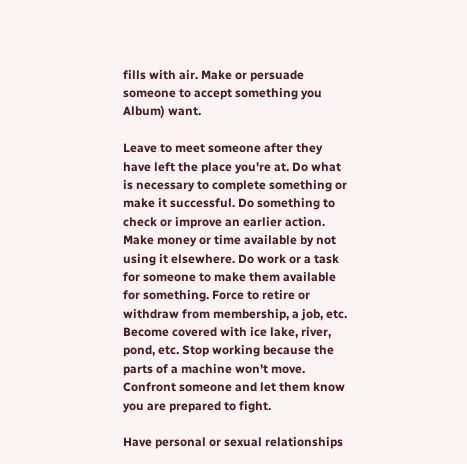fills with air. Make or persuade someone to accept something you Album) want.

Leave to meet someone after they have left the place you're at. Do what is necessary to complete something or make it successful. Do something to check or improve an earlier action. Make money or time available by not using it elsewhere. Do work or a task for someone to make them available for something. Force to retire or withdraw from membership, a job, etc. Become covered with ice lake, river, pond, etc. Stop working because the parts of a machine won't move. Confront someone and let them know you are prepared to fight.

Have personal or sexual relationships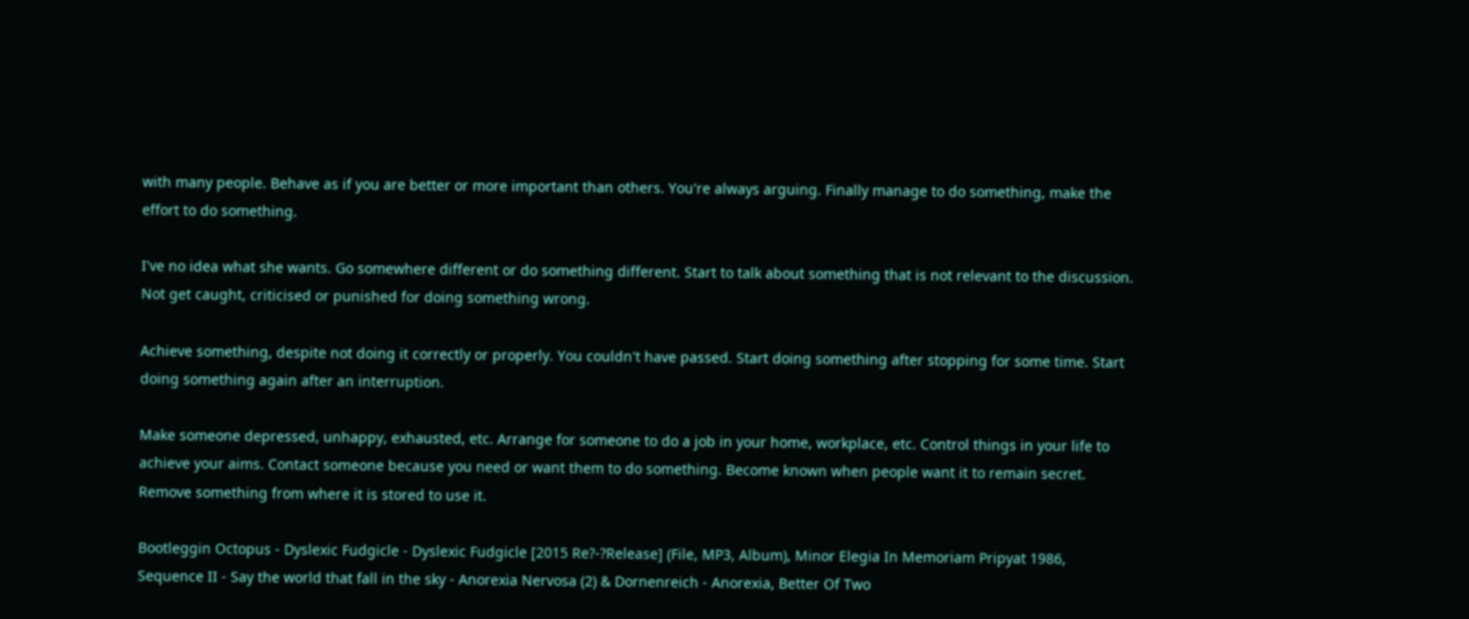with many people. Behave as if you are better or more important than others. You're always arguing. Finally manage to do something, make the effort to do something.

I've no idea what she wants. Go somewhere different or do something different. Start to talk about something that is not relevant to the discussion. Not get caught, criticised or punished for doing something wrong.

Achieve something, despite not doing it correctly or properly. You couldn't have passed. Start doing something after stopping for some time. Start doing something again after an interruption.

Make someone depressed, unhappy, exhausted, etc. Arrange for someone to do a job in your home, workplace, etc. Control things in your life to achieve your aims. Contact someone because you need or want them to do something. Become known when people want it to remain secret. Remove something from where it is stored to use it.

Bootleggin Octopus - Dyslexic Fudgicle - Dyslexic Fudgicle [2015 Re?-?Release] (File, MP3, Album), Minor Elegia In Memoriam Pripyat 1986, Sequence II - Say the world that fall in the sky - Anorexia Nervosa (2) & Dornenreich - Anorexia, Better Of Two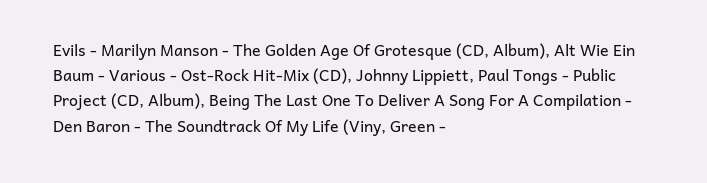Evils - Marilyn Manson - The Golden Age Of Grotesque (CD, Album), Alt Wie Ein Baum - Various - Ost-Rock Hit-Mix (CD), Johnny Lippiett, Paul Tongs - Public Project (CD, Album), Being The Last One To Deliver A Song For A Compilation - Den Baron - The Soundtrack Of My Life (Viny, Green -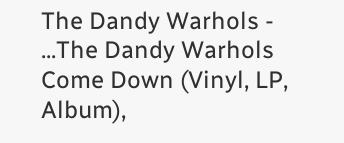The Dandy Warhols - ...The Dandy Warhols Come Down (Vinyl, LP, Album),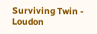Surviving Twin - Loudon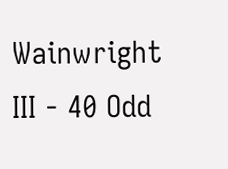Wainwright III - 40 Odd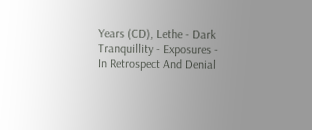Years (CD), Lethe - Dark Tranquillity - Exposures - In Retrospect And Denial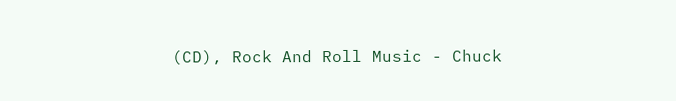(CD), Rock And Roll Music - Chuck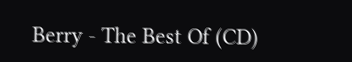Berry - The Best Of (CD)